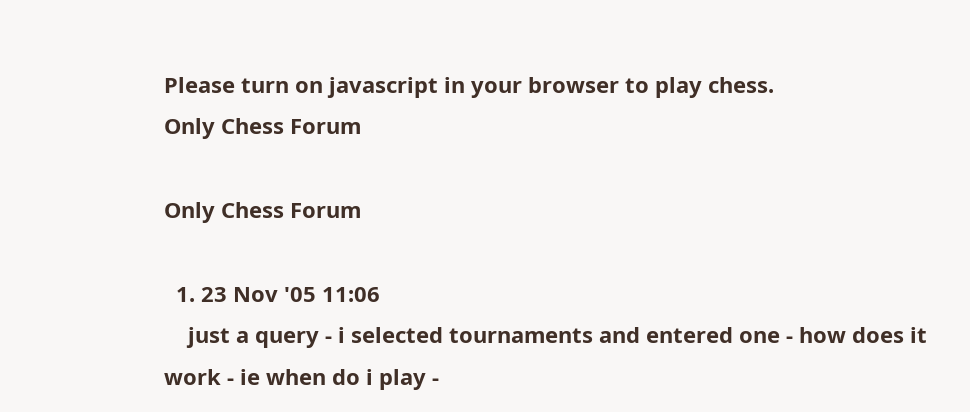Please turn on javascript in your browser to play chess.
Only Chess Forum

Only Chess Forum

  1. 23 Nov '05 11:06
    just a query - i selected tournaments and entered one - how does it work - ie when do i play -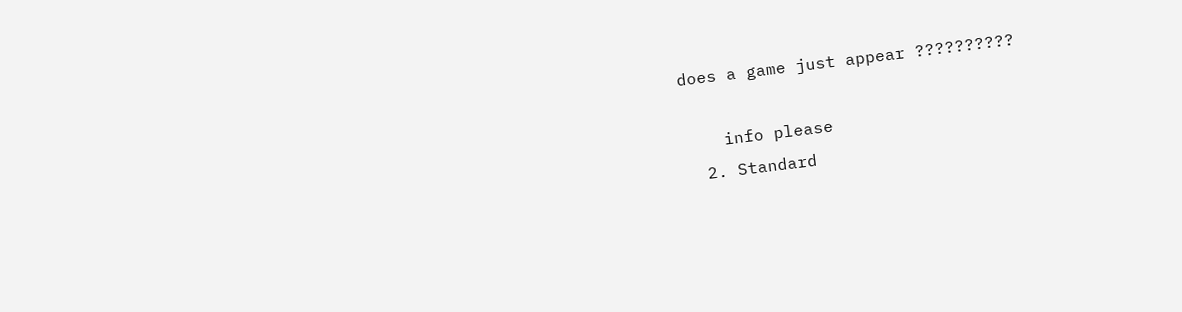does a game just appear ??????????

    info please
  2. Standard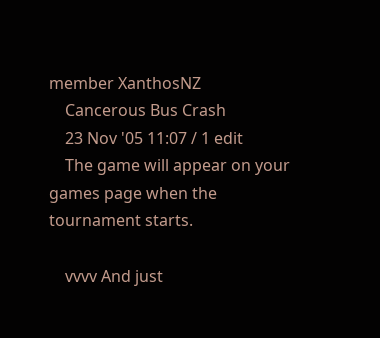member XanthosNZ
    Cancerous Bus Crash
    23 Nov '05 11:07 / 1 edit
    The game will appear on your games page when the tournament starts.

    vvvv And just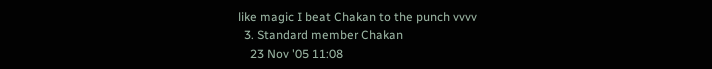like magic I beat Chakan to the punch vvvv
  3. Standard member Chakan
    23 Nov '05 11:08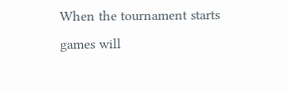When the tournament starts games will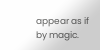appear as if by magic.